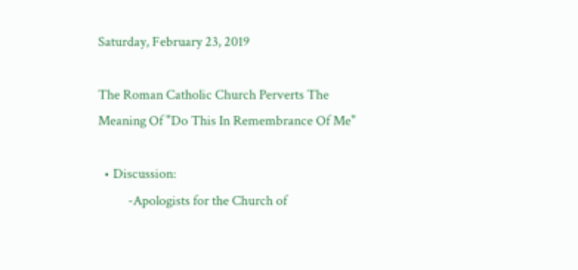Saturday, February 23, 2019

The Roman Catholic Church Perverts The Meaning Of "Do This In Remembrance Of Me"

  • Discussion:
          -Apologists for the Church of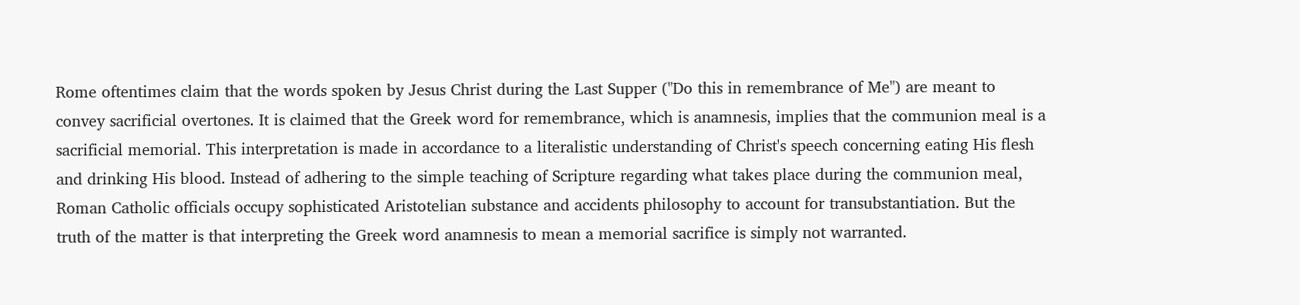Rome oftentimes claim that the words spoken by Jesus Christ during the Last Supper ("Do this in remembrance of Me") are meant to convey sacrificial overtones. It is claimed that the Greek word for remembrance, which is anamnesis, implies that the communion meal is a sacrificial memorial. This interpretation is made in accordance to a literalistic understanding of Christ's speech concerning eating His flesh and drinking His blood. Instead of adhering to the simple teaching of Scripture regarding what takes place during the communion meal, Roman Catholic officials occupy sophisticated Aristotelian substance and accidents philosophy to account for transubstantiation. But the truth of the matter is that interpreting the Greek word anamnesis to mean a memorial sacrifice is simply not warranted.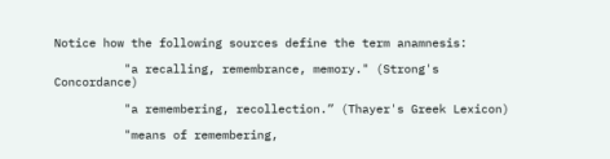Notice how the following sources define the term anamnesis:

          "a recalling, remembrance, memory." (Strong's Concordance)

          "a remembering, recollection.” (Thayer's Greek Lexicon)

          "means of remembering,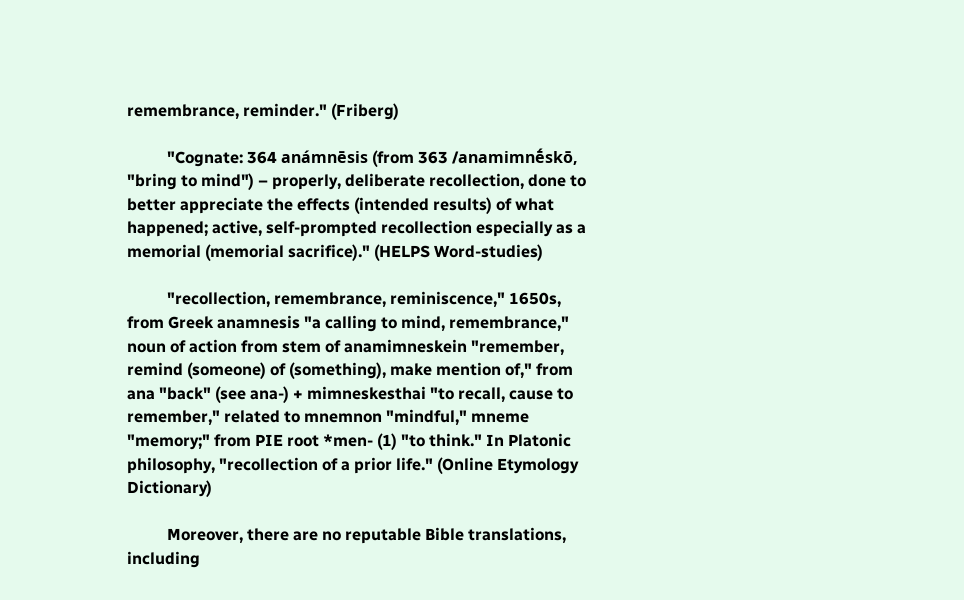remembrance, reminder." (Friberg)

          "Cognate: 364 anámnēsis (from 363 /anamimnḗskō, "bring to mind") – properly, deliberate recollection, done to better appreciate the effects (intended results) of what happened; active, self-prompted recollection especially as a memorial (memorial sacrifice)." (HELPS Word-studies)

          "recollection, remembrance, reminiscence," 1650s, from Greek anamnesis "a calling to mind, remembrance," noun of action from stem of anamimneskein "remember, remind (someone) of (something), make mention of," from ana "back" (see ana-) + mimneskesthai "to recall, cause to remember," related to mnemnon "mindful," mneme "memory;" from PIE root *men- (1) "to think." In Platonic philosophy, "recollection of a prior life." (Online Etymology Dictionary)

          Moreover, there are no reputable Bible translations, including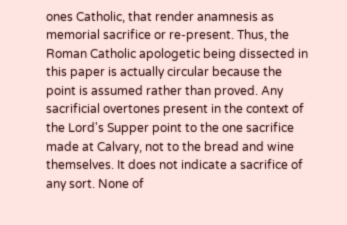ones Catholic, that render anamnesis as memorial sacrifice or re-present. Thus, the Roman Catholic apologetic being dissected in this paper is actually circular because the point is assumed rather than proved. Any sacrificial overtones present in the context of the Lord's Supper point to the one sacrifice made at Calvary, not to the bread and wine themselves. It does not indicate a sacrifice of any sort. None of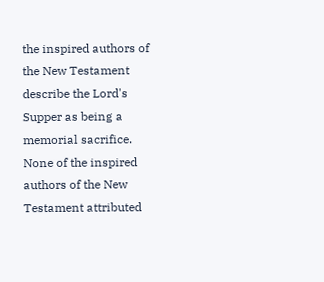the inspired authors of the New Testament describe the Lord's Supper as being a memorial sacrifice. None of the inspired authors of the New Testament attributed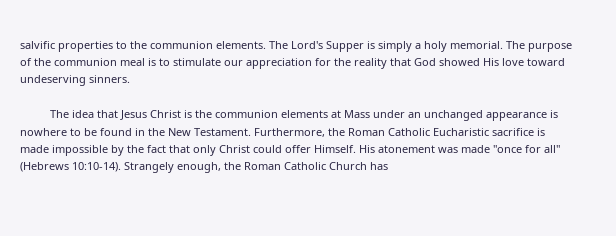salvific properties to the communion elements. The Lord's Supper is simply a holy memorial. The purpose of the communion meal is to stimulate our appreciation for the reality that God showed His love toward undeserving sinners.

          The idea that Jesus Christ is the communion elements at Mass under an unchanged appearance is nowhere to be found in the New Testament. Furthermore, the Roman Catholic Eucharistic sacrifice is made impossible by the fact that only Christ could offer Himself. His atonement was made "once for all" (Hebrews 10:10-14). Strangely enough, the Roman Catholic Church has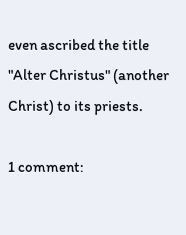even ascribed the title "Alter Christus" (another Christ) to its priests.

1 comment: